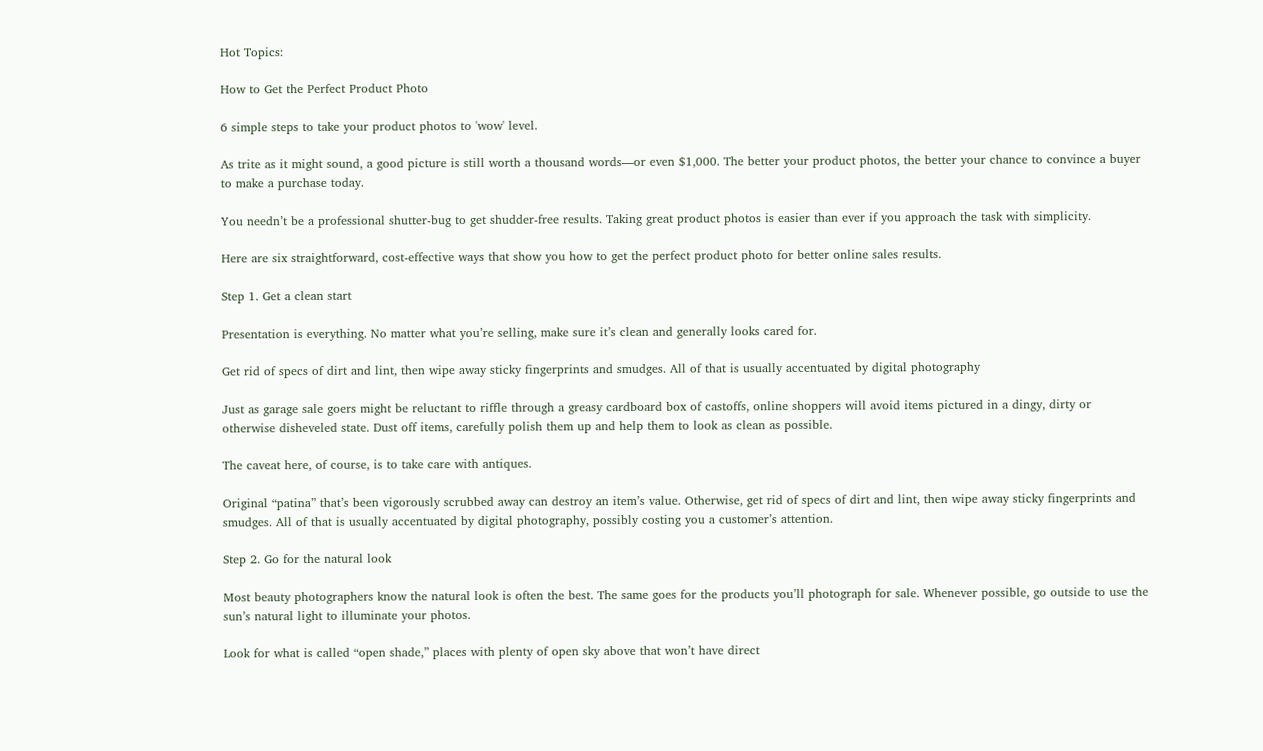Hot Topics:

How to Get the Perfect Product Photo

6 simple steps to take your product photos to 'wow' level.

As trite as it might sound, a good picture is still worth a thousand words—or even $1,000. The better your product photos, the better your chance to convince a buyer to make a purchase today.

You needn’t be a professional shutter-bug to get shudder-free results. Taking great product photos is easier than ever if you approach the task with simplicity.

Here are six straightforward, cost-effective ways that show you how to get the perfect product photo for better online sales results.

Step 1. Get a clean start

Presentation is everything. No matter what you’re selling, make sure it’s clean and generally looks cared for.

Get rid of specs of dirt and lint, then wipe away sticky fingerprints and smudges. All of that is usually accentuated by digital photography

Just as garage sale goers might be reluctant to riffle through a greasy cardboard box of castoffs, online shoppers will avoid items pictured in a dingy, dirty or otherwise disheveled state. Dust off items, carefully polish them up and help them to look as clean as possible.

The caveat here, of course, is to take care with antiques.

Original “patina” that’s been vigorously scrubbed away can destroy an item’s value. Otherwise, get rid of specs of dirt and lint, then wipe away sticky fingerprints and smudges. All of that is usually accentuated by digital photography, possibly costing you a customer’s attention.

Step 2. Go for the natural look

Most beauty photographers know the natural look is often the best. The same goes for the products you’ll photograph for sale. Whenever possible, go outside to use the sun’s natural light to illuminate your photos.

Look for what is called “open shade,” places with plenty of open sky above that won’t have direct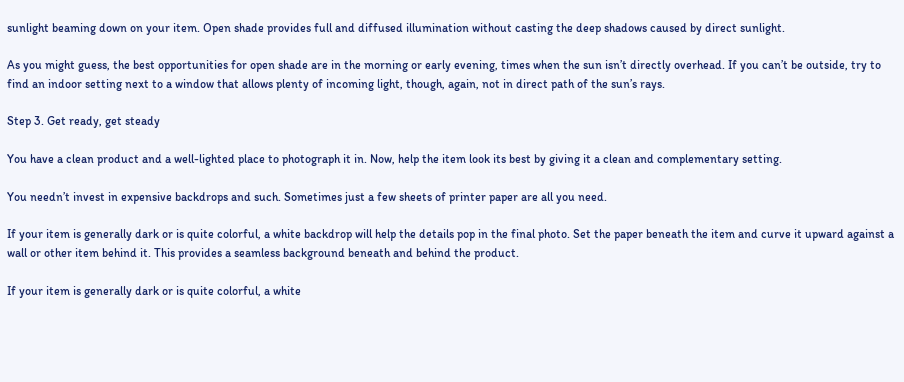sunlight beaming down on your item. Open shade provides full and diffused illumination without casting the deep shadows caused by direct sunlight.

As you might guess, the best opportunities for open shade are in the morning or early evening, times when the sun isn’t directly overhead. If you can’t be outside, try to find an indoor setting next to a window that allows plenty of incoming light, though, again, not in direct path of the sun’s rays.

Step 3. Get ready, get steady

You have a clean product and a well-lighted place to photograph it in. Now, help the item look its best by giving it a clean and complementary setting.

You needn’t invest in expensive backdrops and such. Sometimes just a few sheets of printer paper are all you need.

If your item is generally dark or is quite colorful, a white backdrop will help the details pop in the final photo. Set the paper beneath the item and curve it upward against a wall or other item behind it. This provides a seamless background beneath and behind the product.

If your item is generally dark or is quite colorful, a white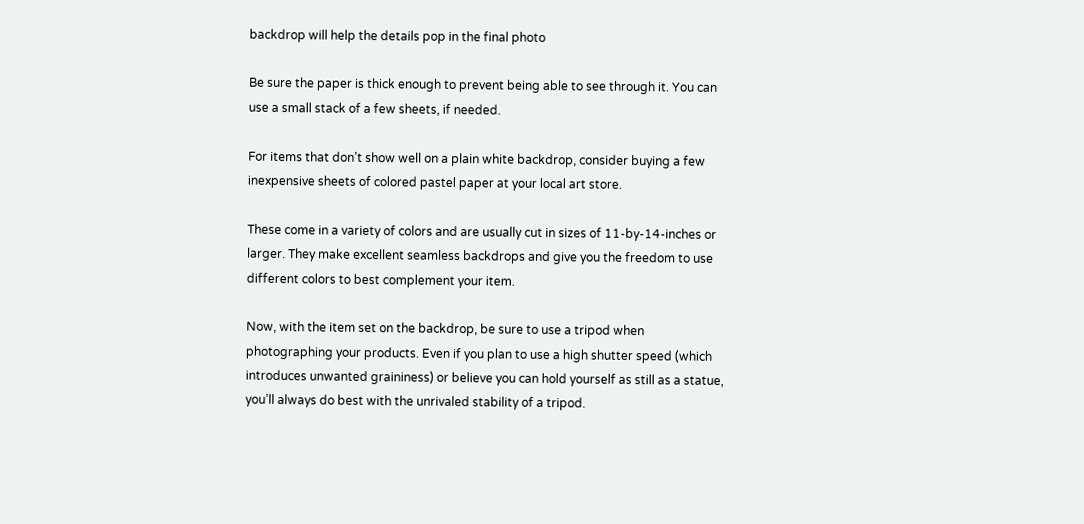backdrop will help the details pop in the final photo

Be sure the paper is thick enough to prevent being able to see through it. You can use a small stack of a few sheets, if needed.

For items that don’t show well on a plain white backdrop, consider buying a few inexpensive sheets of colored pastel paper at your local art store.

These come in a variety of colors and are usually cut in sizes of 11-by-14-inches or larger. They make excellent seamless backdrops and give you the freedom to use different colors to best complement your item.

Now, with the item set on the backdrop, be sure to use a tripod when photographing your products. Even if you plan to use a high shutter speed (which introduces unwanted graininess) or believe you can hold yourself as still as a statue, you’ll always do best with the unrivaled stability of a tripod.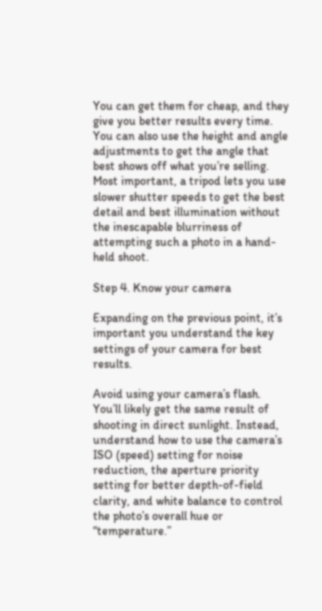You can get them for cheap, and they give you better results every time. You can also use the height and angle adjustments to get the angle that best shows off what you’re selling. Most important, a tripod lets you use slower shutter speeds to get the best detail and best illumination without the inescapable blurriness of attempting such a photo in a hand-held shoot.

Step 4. Know your camera

Expanding on the previous point, it’s important you understand the key settings of your camera for best results.

Avoid using your camera’s flash. You’ll likely get the same result of shooting in direct sunlight. Instead, understand how to use the camera’s ISO (speed) setting for noise reduction, the aperture priority setting for better depth-of-field clarity, and white balance to control the photo’s overall hue or “temperature.”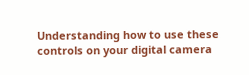Understanding how to use these controls on your digital camera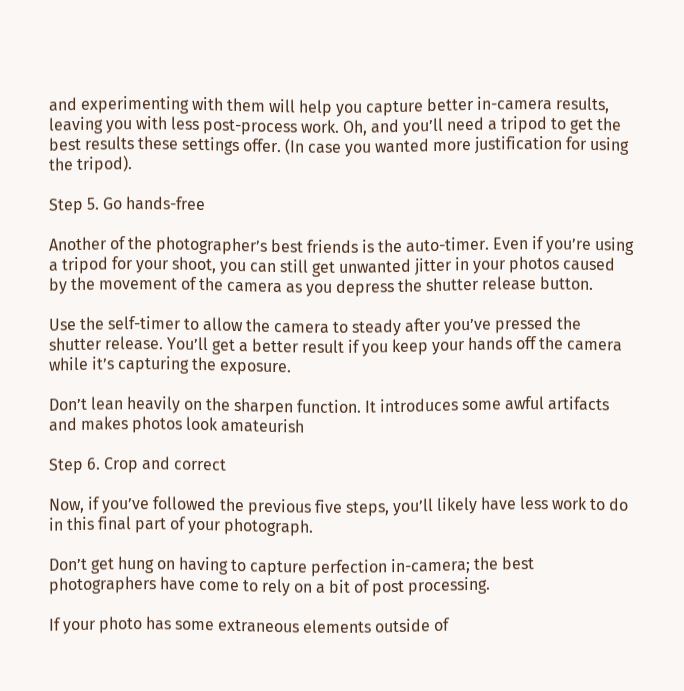and experimenting with them will help you capture better in-camera results, leaving you with less post-process work. Oh, and you’ll need a tripod to get the best results these settings offer. (In case you wanted more justification for using the tripod).

Step 5. Go hands-free

Another of the photographer’s best friends is the auto-timer. Even if you’re using a tripod for your shoot, you can still get unwanted jitter in your photos caused by the movement of the camera as you depress the shutter release button.

Use the self-timer to allow the camera to steady after you’ve pressed the shutter release. You’ll get a better result if you keep your hands off the camera while it’s capturing the exposure.

Don’t lean heavily on the sharpen function. It introduces some awful artifacts and makes photos look amateurish

Step 6. Crop and correct

Now, if you’ve followed the previous five steps, you’ll likely have less work to do in this final part of your photograph.

Don’t get hung on having to capture perfection in-camera; the best photographers have come to rely on a bit of post processing.

If your photo has some extraneous elements outside of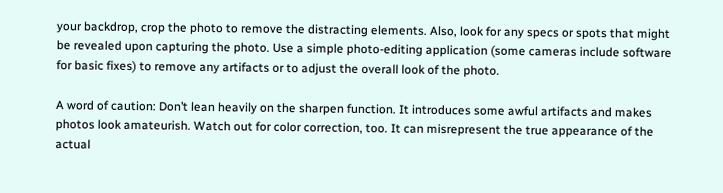your backdrop, crop the photo to remove the distracting elements. Also, look for any specs or spots that might be revealed upon capturing the photo. Use a simple photo-editing application (some cameras include software for basic fixes) to remove any artifacts or to adjust the overall look of the photo.

A word of caution: Don’t lean heavily on the sharpen function. It introduces some awful artifacts and makes photos look amateurish. Watch out for color correction, too. It can misrepresent the true appearance of the actual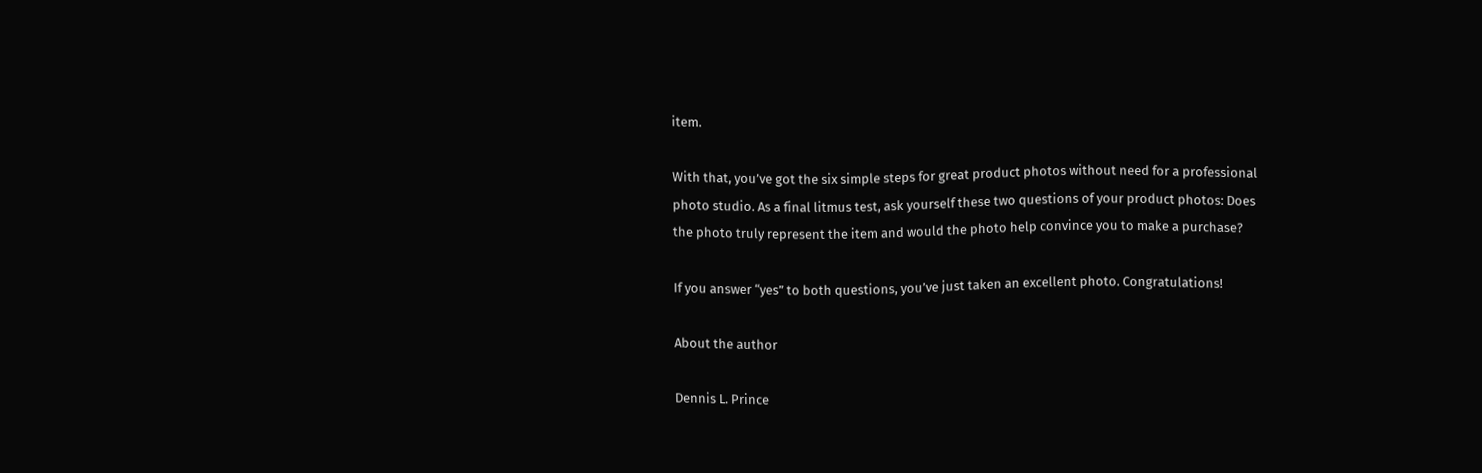item.

With that, you’ve got the six simple steps for great product photos without need for a professional photo studio. As a final litmus test, ask yourself these two questions of your product photos: Does the photo truly represent the item and would the photo help convince you to make a purchase?

If you answer “yes” to both questions, you’ve just taken an excellent photo. Congratulations!

About the author

Dennis L. Prince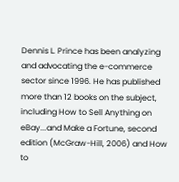Dennis L. Prince has been analyzing and advocating the e-commerce sector since 1996. He has published more than 12 books on the subject, including How to Sell Anything on eBay...and Make a Fortune, second edition (McGraw-Hill, 2006) and How to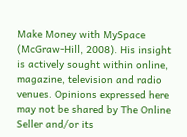Make Money with MySpace (McGraw-Hill, 2008). His insight is actively sought within online, magazine, television and radio venues. Opinions expressed here may not be shared by The Online Seller and/or its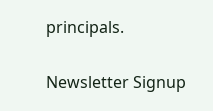principals.

Newsletter Signup